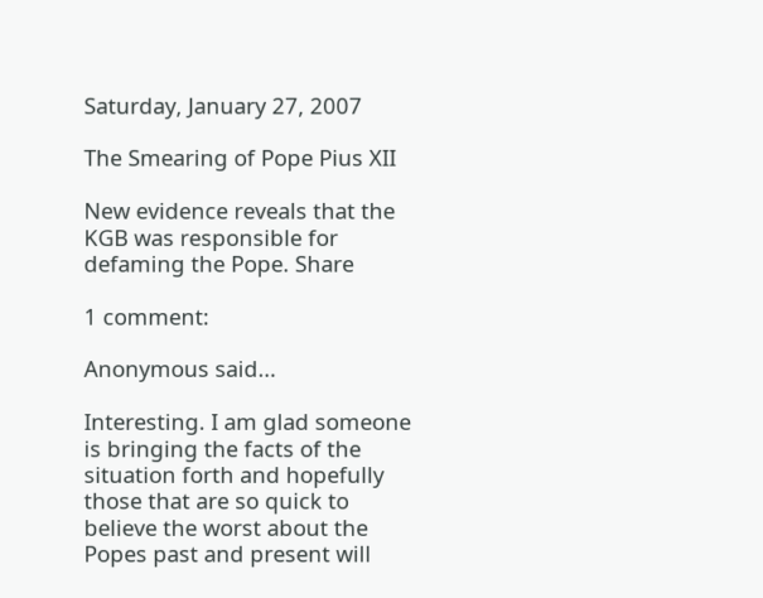Saturday, January 27, 2007

The Smearing of Pope Pius XII

New evidence reveals that the KGB was responsible for defaming the Pope. Share

1 comment:

Anonymous said...

Interesting. I am glad someone is bringing the facts of the situation forth and hopefully those that are so quick to believe the worst about the Popes past and present will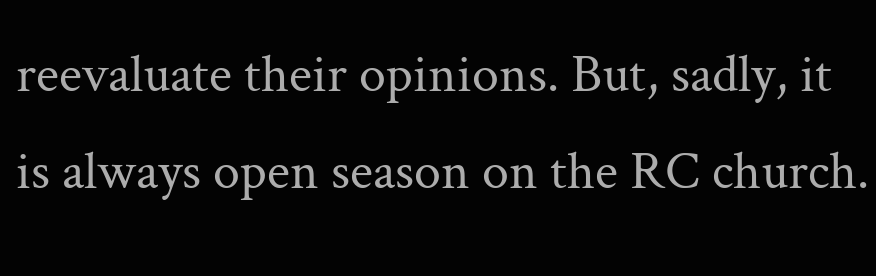reevaluate their opinions. But, sadly, it is always open season on the RC church.